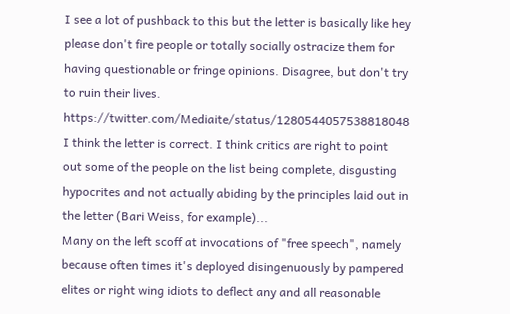I see a lot of pushback to this but the letter is basically like hey please don't fire people or totally socially ostracize them for having questionable or fringe opinions. Disagree, but don't try to ruin their lives. https://twitter.com/Mediaite/status/1280544057538818048
I think the letter is correct. I think critics are right to point out some of the people on the list being complete, disgusting hypocrites and not actually abiding by the principles laid out in the letter (Bari Weiss, for example)...
Many on the left scoff at invocations of "free speech", namely because often times it's deployed disingenuously by pampered elites or right wing idiots to deflect any and all reasonable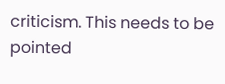criticism. This needs to be pointed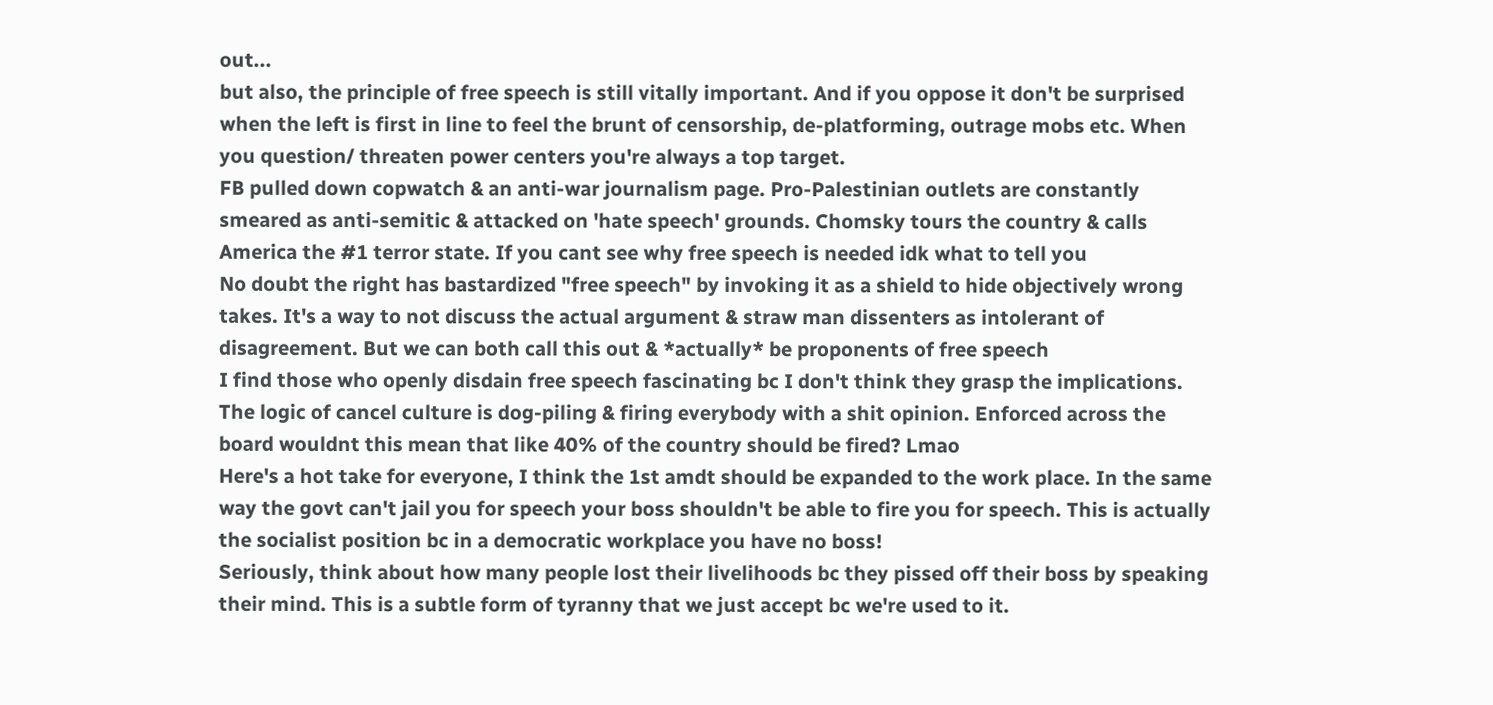out...
but also, the principle of free speech is still vitally important. And if you oppose it don't be surprised when the left is first in line to feel the brunt of censorship, de-platforming, outrage mobs etc. When you question/ threaten power centers you're always a top target.
FB pulled down copwatch & an anti-war journalism page. Pro-Palestinian outlets are constantly smeared as anti-semitic & attacked on 'hate speech' grounds. Chomsky tours the country & calls America the #1 terror state. If you cant see why free speech is needed idk what to tell you
No doubt the right has bastardized "free speech" by invoking it as a shield to hide objectively wrong takes. It's a way to not discuss the actual argument & straw man dissenters as intolerant of disagreement. But we can both call this out & *actually* be proponents of free speech
I find those who openly disdain free speech fascinating bc I don't think they grasp the implications. The logic of cancel culture is dog-piling & firing everybody with a shit opinion. Enforced across the board wouldnt this mean that like 40% of the country should be fired? Lmao
Here's a hot take for everyone, I think the 1st amdt should be expanded to the work place. In the same way the govt can't jail you for speech your boss shouldn't be able to fire you for speech. This is actually the socialist position bc in a democratic workplace you have no boss!
Seriously, think about how many people lost their livelihoods bc they pissed off their boss by speaking their mind. This is a subtle form of tyranny that we just accept bc we're used to it.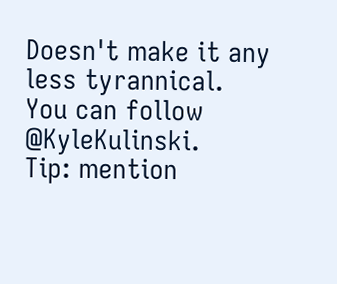Doesn't make it any less tyrannical.
You can follow @KyleKulinski.
Tip: mention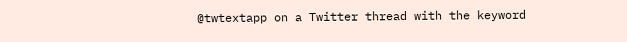@twtextapp on a Twitter thread with the keyword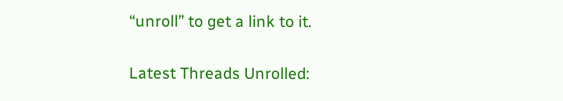“unroll” to get a link to it.

Latest Threads Unrolled: